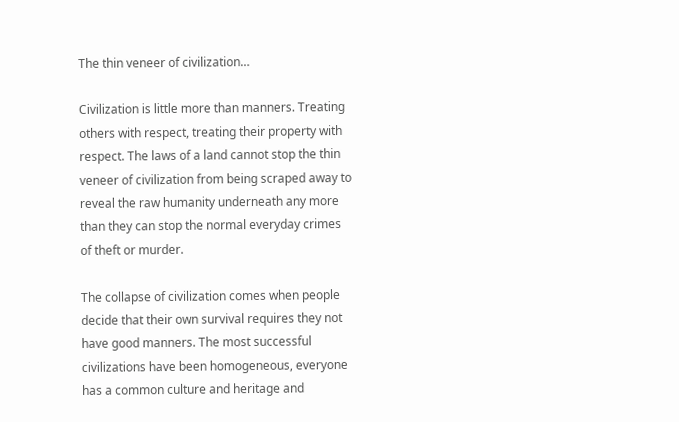The thin veneer of civilization…

Civilization is little more than manners. Treating others with respect, treating their property with respect. The laws of a land cannot stop the thin veneer of civilization from being scraped away to reveal the raw humanity underneath any more than they can stop the normal everyday crimes of theft or murder.

The collapse of civilization comes when people decide that their own survival requires they not have good manners. The most successful civilizations have been homogeneous, everyone has a common culture and heritage and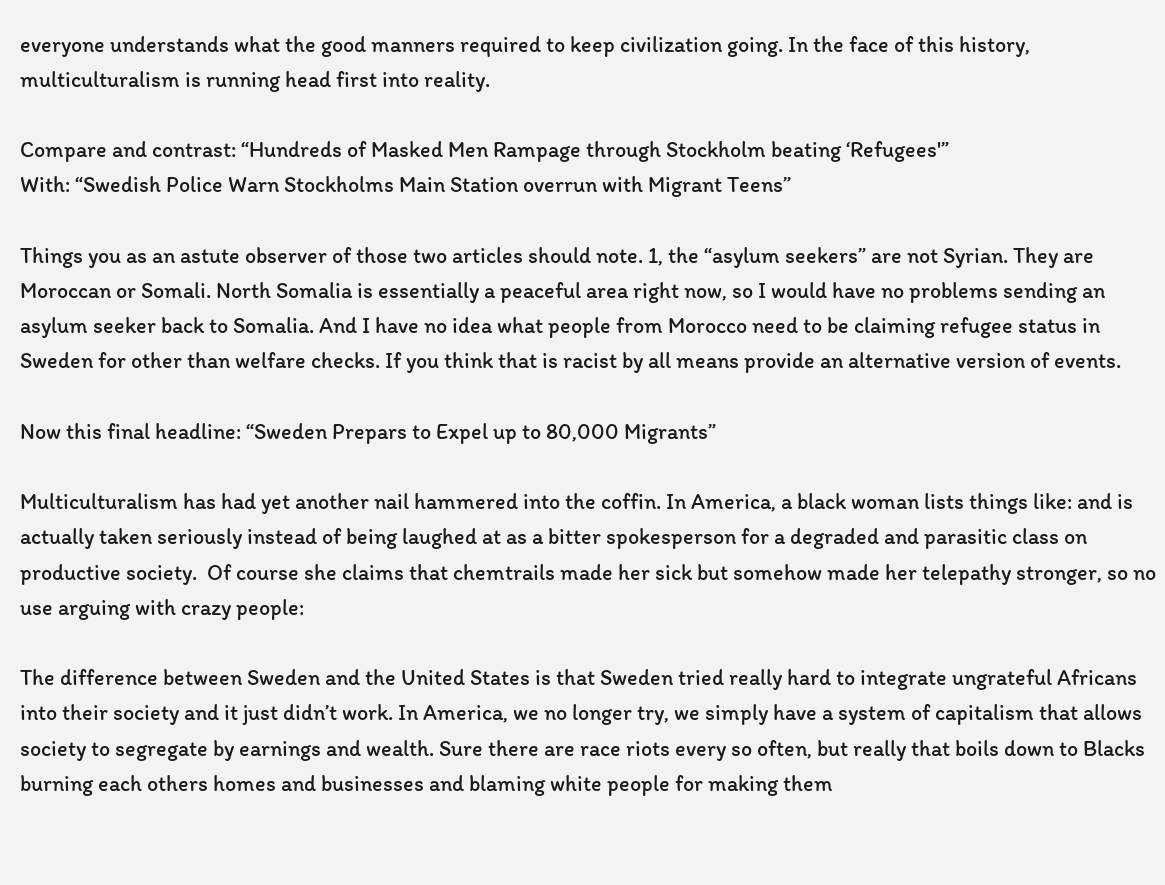everyone understands what the good manners required to keep civilization going. In the face of this history, multiculturalism is running head first into reality.

Compare and contrast: “Hundreds of Masked Men Rampage through Stockholm beating ‘Refugees'”
With: “Swedish Police Warn Stockholms Main Station overrun with Migrant Teens”

Things you as an astute observer of those two articles should note. 1, the “asylum seekers” are not Syrian. They are Moroccan or Somali. North Somalia is essentially a peaceful area right now, so I would have no problems sending an asylum seeker back to Somalia. And I have no idea what people from Morocco need to be claiming refugee status in Sweden for other than welfare checks. If you think that is racist by all means provide an alternative version of events.

Now this final headline: “Sweden Prepars to Expel up to 80,000 Migrants”

Multiculturalism has had yet another nail hammered into the coffin. In America, a black woman lists things like: and is actually taken seriously instead of being laughed at as a bitter spokesperson for a degraded and parasitic class on productive society.  Of course she claims that chemtrails made her sick but somehow made her telepathy stronger, so no use arguing with crazy people:

The difference between Sweden and the United States is that Sweden tried really hard to integrate ungrateful Africans into their society and it just didn’t work. In America, we no longer try, we simply have a system of capitalism that allows society to segregate by earnings and wealth. Sure there are race riots every so often, but really that boils down to Blacks burning each others homes and businesses and blaming white people for making them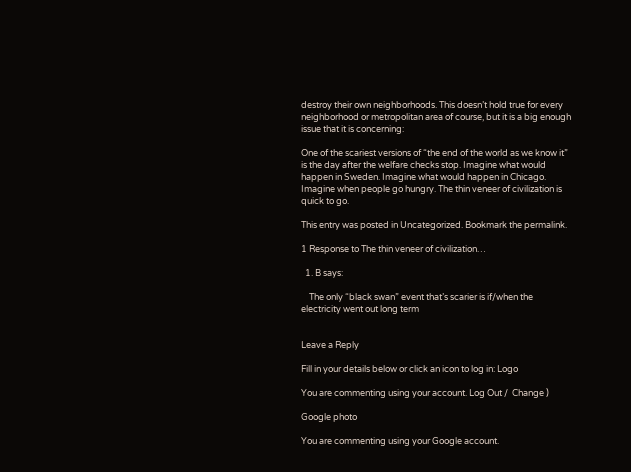destroy their own neighborhoods. This doesn’t hold true for every neighborhood or metropolitan area of course, but it is a big enough issue that it is concerning:

One of the scariest versions of “the end of the world as we know it” is the day after the welfare checks stop. Imagine what would happen in Sweden. Imagine what would happen in Chicago. Imagine when people go hungry. The thin veneer of civilization is quick to go.

This entry was posted in Uncategorized. Bookmark the permalink.

1 Response to The thin veneer of civilization…

  1. B says:

    The only “black swan” event that’s scarier is if/when the electricity went out long term


Leave a Reply

Fill in your details below or click an icon to log in: Logo

You are commenting using your account. Log Out /  Change )

Google photo

You are commenting using your Google account.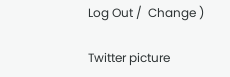Log Out /  Change )

Twitter picture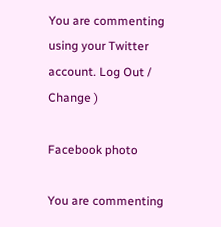You are commenting using your Twitter account. Log Out /  Change )

Facebook photo

You are commenting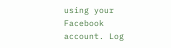using your Facebook account. Log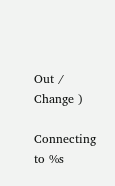Out /  Change )

Connecting to %s